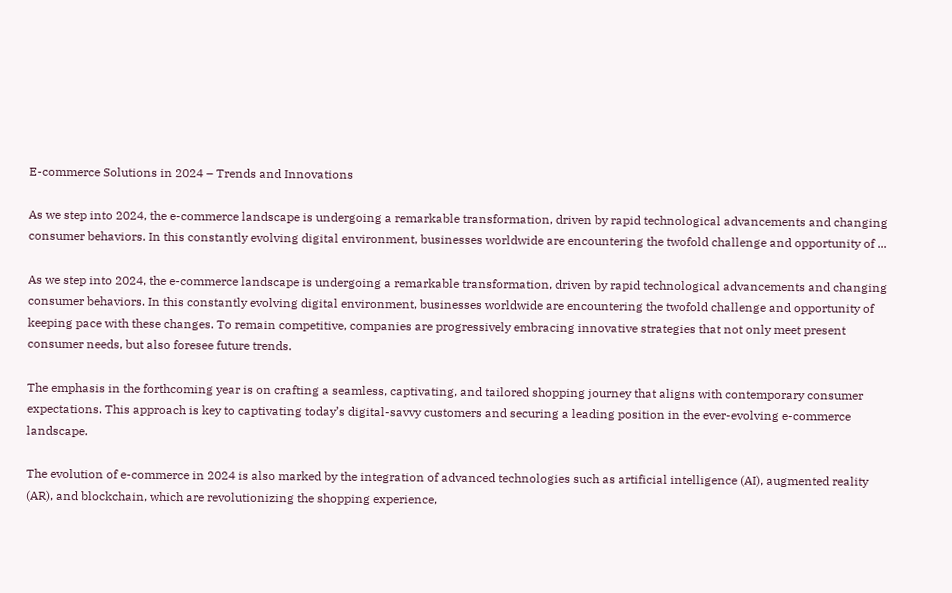E-commerce Solutions in 2024 – Trends and Innovations

As we step into 2024, the e-commerce landscape is undergoing a remarkable transformation, driven by rapid technological advancements and changing consumer behaviors. In this constantly evolving digital environment, businesses worldwide are encountering the twofold challenge and opportunity of ...

As we step into 2024, the e-commerce landscape is undergoing a remarkable transformation, driven by rapid technological advancements and changing consumer behaviors. In this constantly evolving digital environment, businesses worldwide are encountering the twofold challenge and opportunity of keeping pace with these changes. To remain competitive, companies are progressively embracing innovative strategies that not only meet present consumer needs, but also foresee future trends.

The emphasis in the forthcoming year is on crafting a seamless, captivating, and tailored shopping journey that aligns with contemporary consumer expectations. This approach is key to captivating today’s digital-savvy customers and securing a leading position in the ever-evolving e-commerce landscape.

The evolution of e-commerce in 2024 is also marked by the integration of advanced technologies such as artificial intelligence (AI), augmented reality (AR), and blockchain, which are revolutionizing the shopping experience,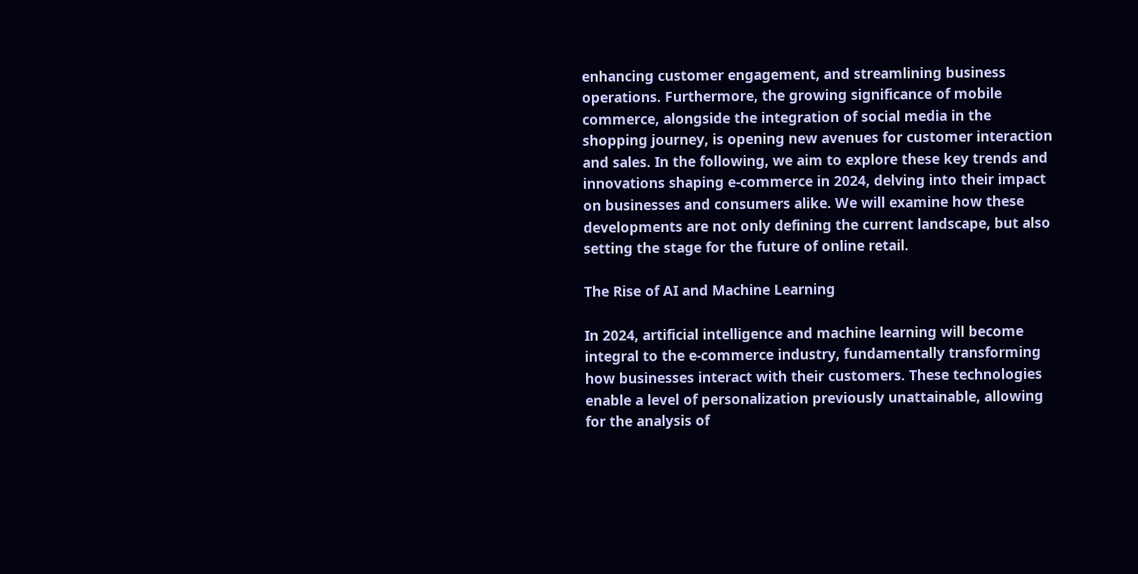enhancing customer engagement, and streamlining business operations. Furthermore, the growing significance of mobile commerce, alongside the integration of social media in the shopping journey, is opening new avenues for customer interaction and sales. In the following, we aim to explore these key trends and innovations shaping e-commerce in 2024, delving into their impact on businesses and consumers alike. We will examine how these developments are not only defining the current landscape, but also setting the stage for the future of online retail.

The Rise of AI and Machine Learning

In 2024, artificial intelligence and machine learning will become integral to the e-commerce industry, fundamentally transforming how businesses interact with their customers. These technologies enable a level of personalization previously unattainable, allowing for the analysis of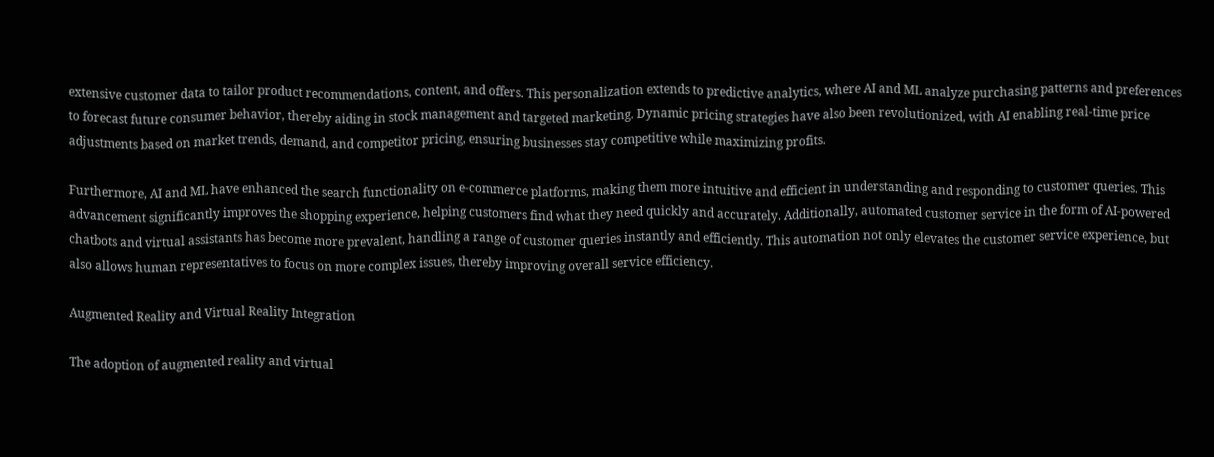extensive customer data to tailor product recommendations, content, and offers. This personalization extends to predictive analytics, where AI and ML analyze purchasing patterns and preferences to forecast future consumer behavior, thereby aiding in stock management and targeted marketing. Dynamic pricing strategies have also been revolutionized, with AI enabling real-time price adjustments based on market trends, demand, and competitor pricing, ensuring businesses stay competitive while maximizing profits.

Furthermore, AI and ML have enhanced the search functionality on e-commerce platforms, making them more intuitive and efficient in understanding and responding to customer queries. This advancement significantly improves the shopping experience, helping customers find what they need quickly and accurately. Additionally, automated customer service in the form of AI-powered chatbots and virtual assistants has become more prevalent, handling a range of customer queries instantly and efficiently. This automation not only elevates the customer service experience, but also allows human representatives to focus on more complex issues, thereby improving overall service efficiency.

Augmented Reality and Virtual Reality Integration

The adoption of augmented reality and virtual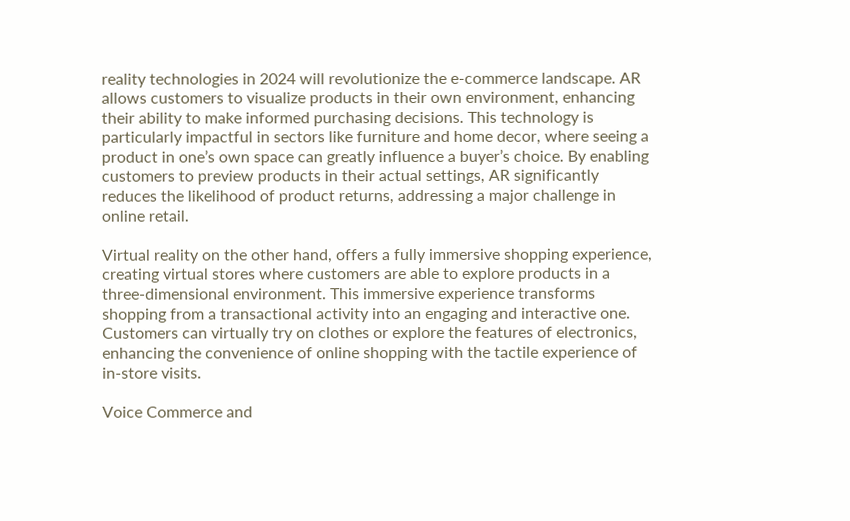reality technologies in 2024 will revolutionize the e-commerce landscape. AR allows customers to visualize products in their own environment, enhancing their ability to make informed purchasing decisions. This technology is particularly impactful in sectors like furniture and home decor, where seeing a product in one’s own space can greatly influence a buyer’s choice. By enabling customers to preview products in their actual settings, AR significantly reduces the likelihood of product returns, addressing a major challenge in online retail.

Virtual reality on the other hand, offers a fully immersive shopping experience, creating virtual stores where customers are able to explore products in a three-dimensional environment. This immersive experience transforms shopping from a transactional activity into an engaging and interactive one. Customers can virtually try on clothes or explore the features of electronics, enhancing the convenience of online shopping with the tactile experience of in-store visits.

Voice Commerce and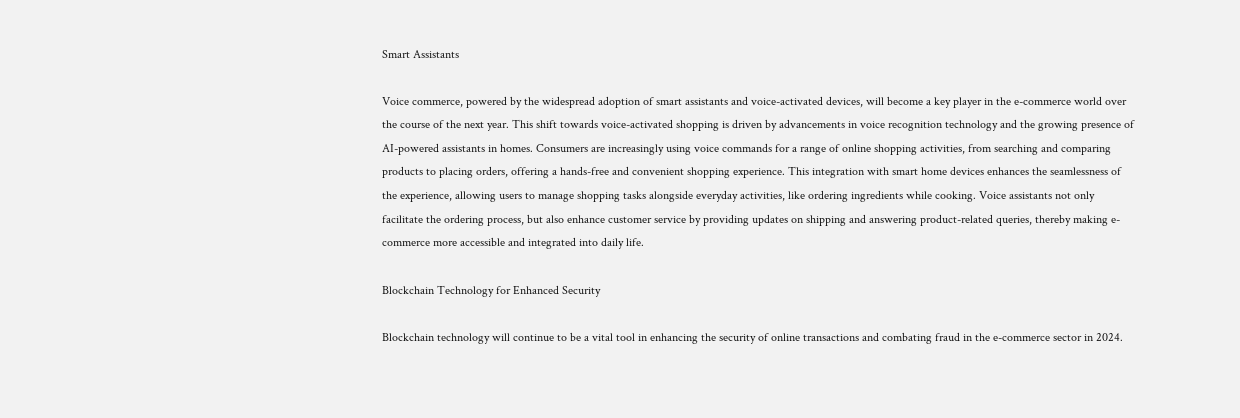Smart Assistants

Voice commerce, powered by the widespread adoption of smart assistants and voice-activated devices, will become a key player in the e-commerce world over the course of the next year. This shift towards voice-activated shopping is driven by advancements in voice recognition technology and the growing presence of AI-powered assistants in homes. Consumers are increasingly using voice commands for a range of online shopping activities, from searching and comparing products to placing orders, offering a hands-free and convenient shopping experience. This integration with smart home devices enhances the seamlessness of the experience, allowing users to manage shopping tasks alongside everyday activities, like ordering ingredients while cooking. Voice assistants not only facilitate the ordering process, but also enhance customer service by providing updates on shipping and answering product-related queries, thereby making e-commerce more accessible and integrated into daily life.

Blockchain Technology for Enhanced Security

Blockchain technology will continue to be a vital tool in enhancing the security of online transactions and combating fraud in the e-commerce sector in 2024.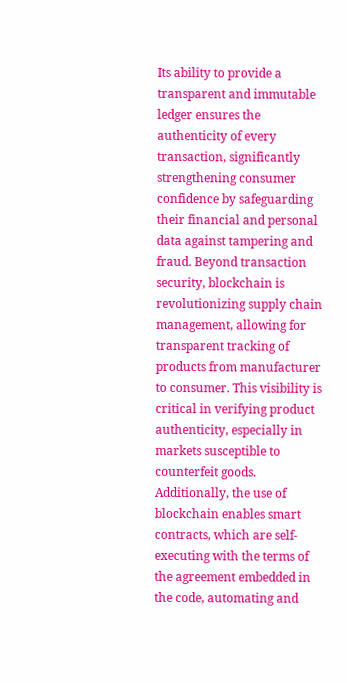Its ability to provide a transparent and immutable ledger ensures the authenticity of every transaction, significantly strengthening consumer confidence by safeguarding their financial and personal data against tampering and fraud. Beyond transaction security, blockchain is revolutionizing supply chain management, allowing for transparent tracking of products from manufacturer to consumer. This visibility is critical in verifying product authenticity, especially in markets susceptible to counterfeit goods. Additionally, the use of blockchain enables smart contracts, which are self-executing with the terms of the agreement embedded in the code, automating and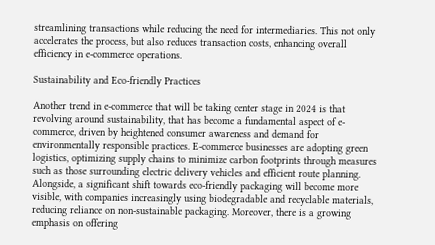streamlining transactions while reducing the need for intermediaries. This not only accelerates the process, but also reduces transaction costs, enhancing overall efficiency in e-commerce operations.

Sustainability and Eco-friendly Practices

Another trend in e-commerce that will be taking center stage in 2024 is that revolving around sustainability, that has become a fundamental aspect of e-commerce, driven by heightened consumer awareness and demand for environmentally responsible practices. E-commerce businesses are adopting green logistics, optimizing supply chains to minimize carbon footprints through measures such as those surrounding electric delivery vehicles and efficient route planning. Alongside, a significant shift towards eco-friendly packaging will become more visible, with companies increasingly using biodegradable and recyclable materials, reducing reliance on non-sustainable packaging. Moreover, there is a growing emphasis on offering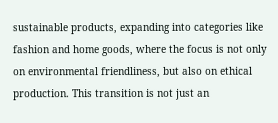sustainable products, expanding into categories like fashion and home goods, where the focus is not only on environmental friendliness, but also on ethical production. This transition is not just an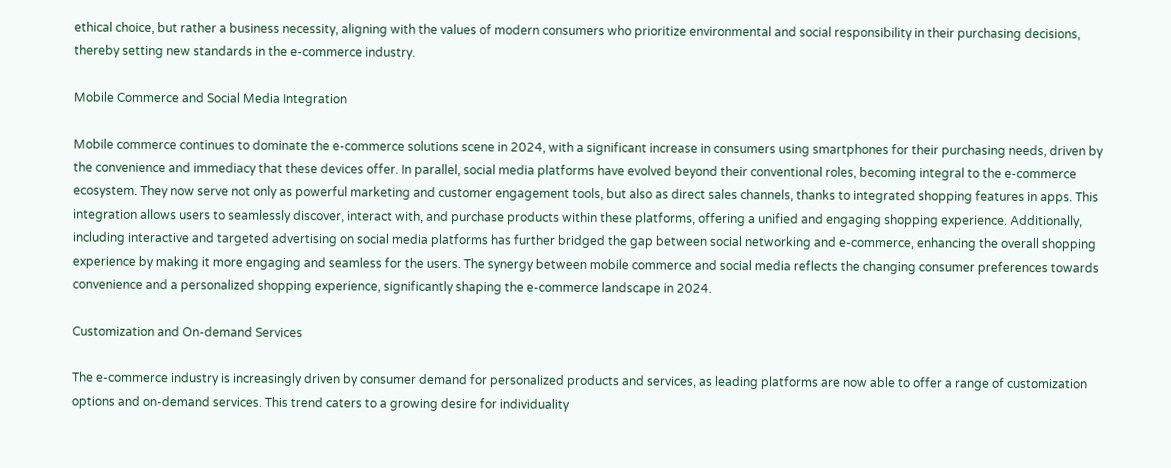ethical choice, but rather a business necessity, aligning with the values of modern consumers who prioritize environmental and social responsibility in their purchasing decisions, thereby setting new standards in the e-commerce industry.

Mobile Commerce and Social Media Integration

Mobile commerce continues to dominate the e-commerce solutions scene in 2024, with a significant increase in consumers using smartphones for their purchasing needs, driven by the convenience and immediacy that these devices offer. In parallel, social media platforms have evolved beyond their conventional roles, becoming integral to the e-commerce ecosystem. They now serve not only as powerful marketing and customer engagement tools, but also as direct sales channels, thanks to integrated shopping features in apps. This integration allows users to seamlessly discover, interact with, and purchase products within these platforms, offering a unified and engaging shopping experience. Additionally, including interactive and targeted advertising on social media platforms has further bridged the gap between social networking and e-commerce, enhancing the overall shopping experience by making it more engaging and seamless for the users. The synergy between mobile commerce and social media reflects the changing consumer preferences towards convenience and a personalized shopping experience, significantly shaping the e-commerce landscape in 2024.

Customization and On-demand Services

The e-commerce industry is increasingly driven by consumer demand for personalized products and services, as leading platforms are now able to offer a range of customization options and on-demand services. This trend caters to a growing desire for individuality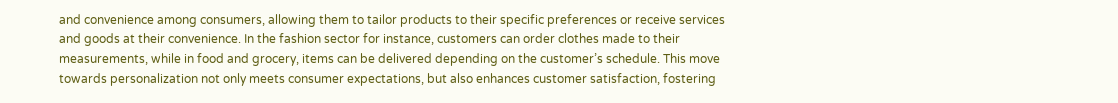and convenience among consumers, allowing them to tailor products to their specific preferences or receive services and goods at their convenience. In the fashion sector for instance, customers can order clothes made to their measurements, while in food and grocery, items can be delivered depending on the customer’s schedule. This move towards personalization not only meets consumer expectations, but also enhances customer satisfaction, fostering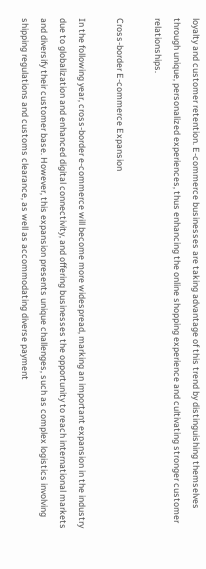loyalty and customer retention. E-commerce businesses are taking advantage of this trend by distinguishing themselves through unique, personalized experiences, thus enhancing the online shopping experience and cultivating stronger customer relationships.

Cross-border E-commerce Expansion

In the following year, cross-border e-commerce will become more widespread, marking an important expansion in the industry due to globalization and enhanced digital connectivity, and offering businesses the opportunity to reach international markets and diversify their customer base. However, this expansion presents unique challenges, such as complex logistics involving shipping regulations and customs clearance, as well as accommodating diverse payment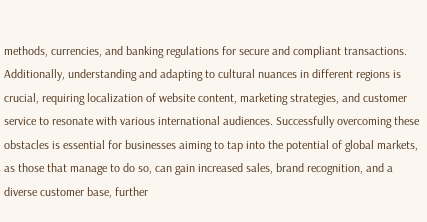methods, currencies, and banking regulations for secure and compliant transactions. Additionally, understanding and adapting to cultural nuances in different regions is crucial, requiring localization of website content, marketing strategies, and customer service to resonate with various international audiences. Successfully overcoming these obstacles is essential for businesses aiming to tap into the potential of global markets, as those that manage to do so, can gain increased sales, brand recognition, and a diverse customer base, further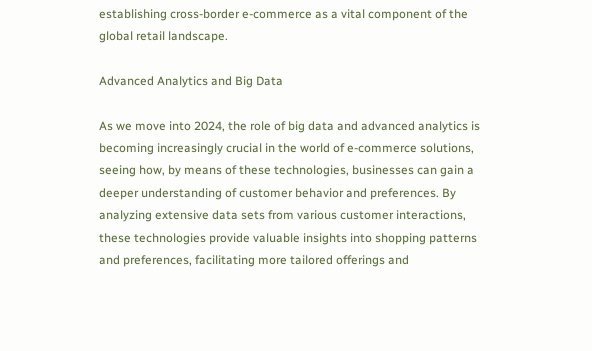establishing cross-border e-commerce as a vital component of the global retail landscape.

Advanced Analytics and Big Data

As we move into 2024, the role of big data and advanced analytics is becoming increasingly crucial in the world of e-commerce solutions, seeing how, by means of these technologies, businesses can gain a deeper understanding of customer behavior and preferences. By analyzing extensive data sets from various customer interactions, these technologies provide valuable insights into shopping patterns and preferences, facilitating more tailored offerings and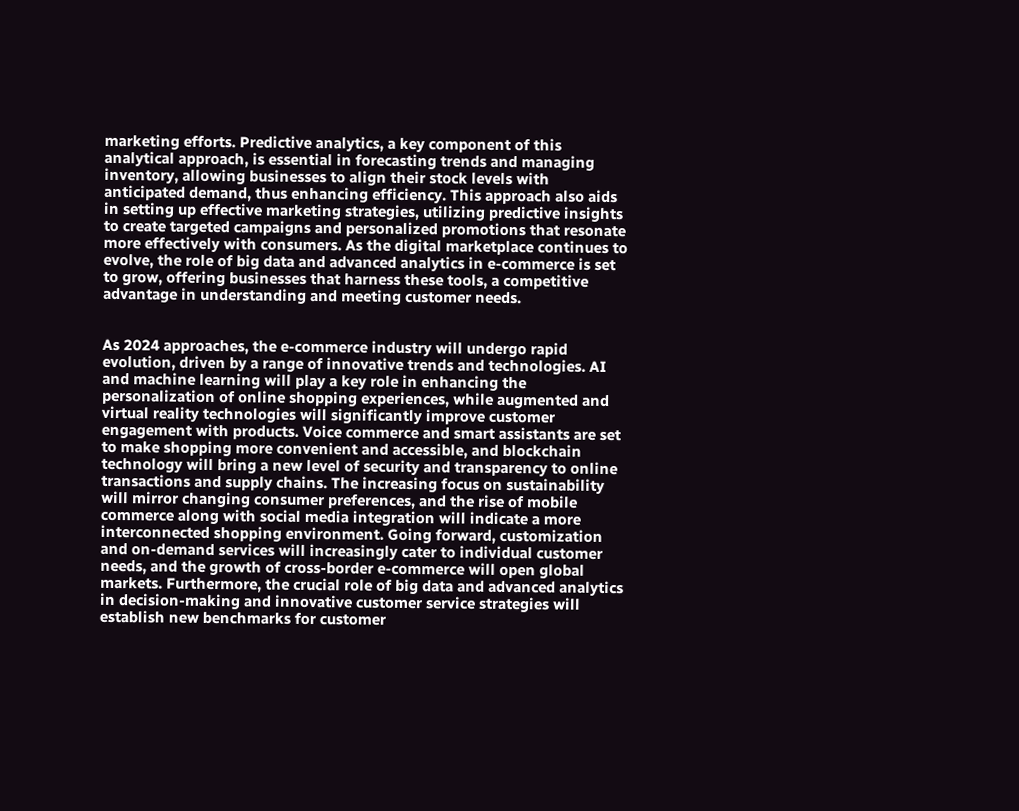marketing efforts. Predictive analytics, a key component of this analytical approach, is essential in forecasting trends and managing inventory, allowing businesses to align their stock levels with anticipated demand, thus enhancing efficiency. This approach also aids in setting up effective marketing strategies, utilizing predictive insights to create targeted campaigns and personalized promotions that resonate more effectively with consumers. As the digital marketplace continues to evolve, the role of big data and advanced analytics in e-commerce is set to grow, offering businesses that harness these tools, a competitive advantage in understanding and meeting customer needs.


As 2024 approaches, the e-commerce industry will undergo rapid evolution, driven by a range of innovative trends and technologies. AI and machine learning will play a key role in enhancing the personalization of online shopping experiences, while augmented and virtual reality technologies will significantly improve customer engagement with products. Voice commerce and smart assistants are set to make shopping more convenient and accessible, and blockchain technology will bring a new level of security and transparency to online transactions and supply chains. The increasing focus on sustainability will mirror changing consumer preferences, and the rise of mobile commerce along with social media integration will indicate a more interconnected shopping environment. Going forward, customization and on-demand services will increasingly cater to individual customer needs, and the growth of cross-border e-commerce will open global markets. Furthermore, the crucial role of big data and advanced analytics in decision-making and innovative customer service strategies will establish new benchmarks for customer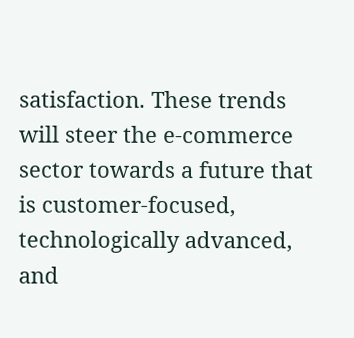satisfaction. These trends will steer the e-commerce sector towards a future that is customer-focused, technologically advanced, and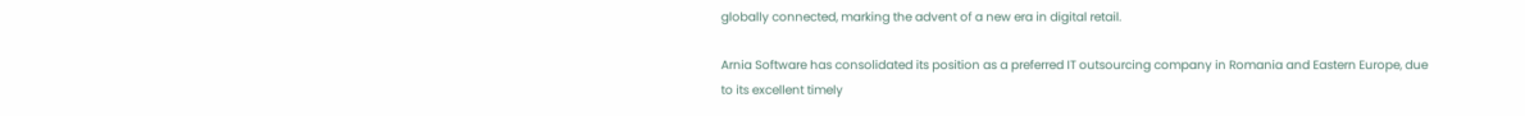globally connected, marking the advent of a new era in digital retail.

Arnia Software has consolidated its position as a preferred IT outsourcing company in Romania and Eastern Europe, due to its excellent timely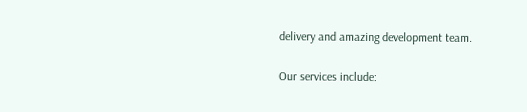delivery and amazing development team.

Our services include: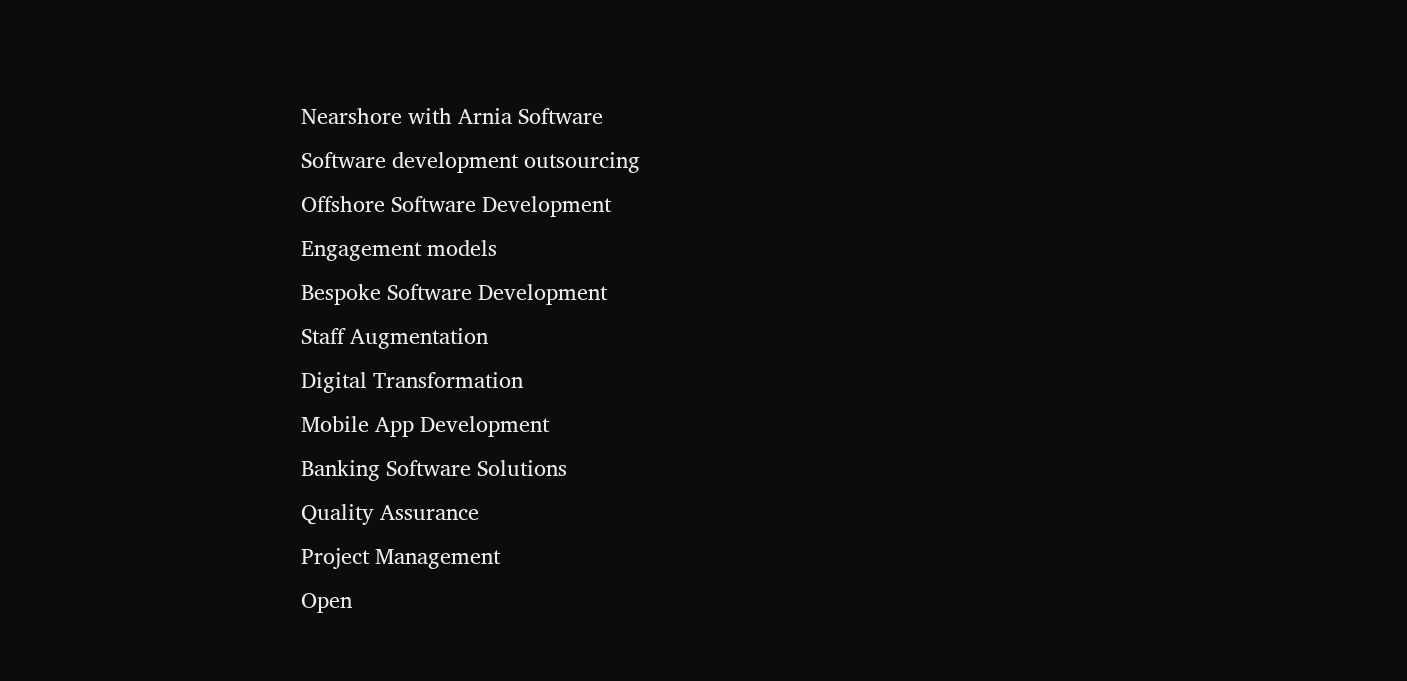Nearshore with Arnia Software
Software development outsourcing
Offshore Software Development
Engagement models
Bespoke Software Development
Staff Augmentation
Digital Transformation
Mobile App Development
Banking Software Solutions
Quality Assurance
Project Management
Open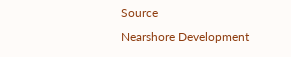Source
Nearshore Development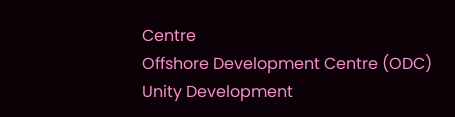Centre
Offshore Development Centre (ODC)
Unity Development